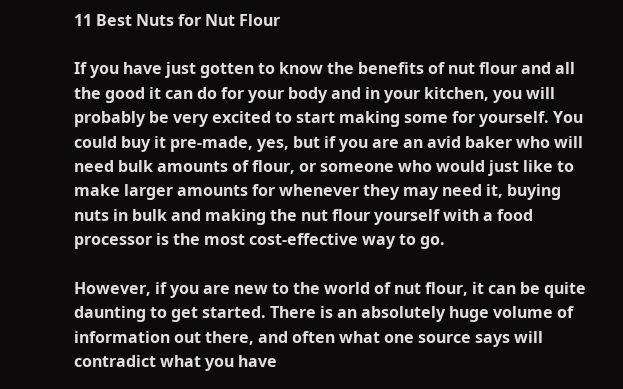11 Best Nuts for Nut Flour

If you have just gotten to know the benefits of nut flour and all the good it can do for your body and in your kitchen, you will probably be very excited to start making some for yourself. You could buy it pre-made, yes, but if you are an avid baker who will need bulk amounts of flour, or someone who would just like to make larger amounts for whenever they may need it, buying nuts in bulk and making the nut flour yourself with a food processor is the most cost-effective way to go.

However, if you are new to the world of nut flour, it can be quite daunting to get started. There is an absolutely huge volume of information out there, and often what one source says will contradict what you have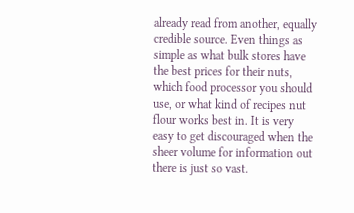already read from another, equally credible source. Even things as simple as what bulk stores have the best prices for their nuts, which food processor you should use, or what kind of recipes nut flour works best in. It is very easy to get discouraged when the sheer volume for information out there is just so vast.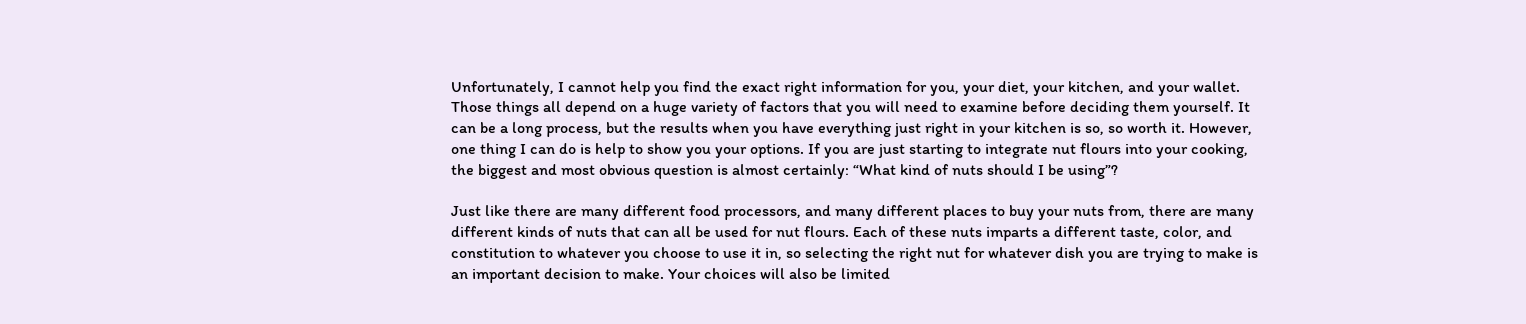Unfortunately, I cannot help you find the exact right information for you, your diet, your kitchen, and your wallet. Those things all depend on a huge variety of factors that you will need to examine before deciding them yourself. It can be a long process, but the results when you have everything just right in your kitchen is so, so worth it. However, one thing I can do is help to show you your options. If you are just starting to integrate nut flours into your cooking, the biggest and most obvious question is almost certainly: “What kind of nuts should I be using”?

Just like there are many different food processors, and many different places to buy your nuts from, there are many different kinds of nuts that can all be used for nut flours. Each of these nuts imparts a different taste, color, and constitution to whatever you choose to use it in, so selecting the right nut for whatever dish you are trying to make is an important decision to make. Your choices will also be limited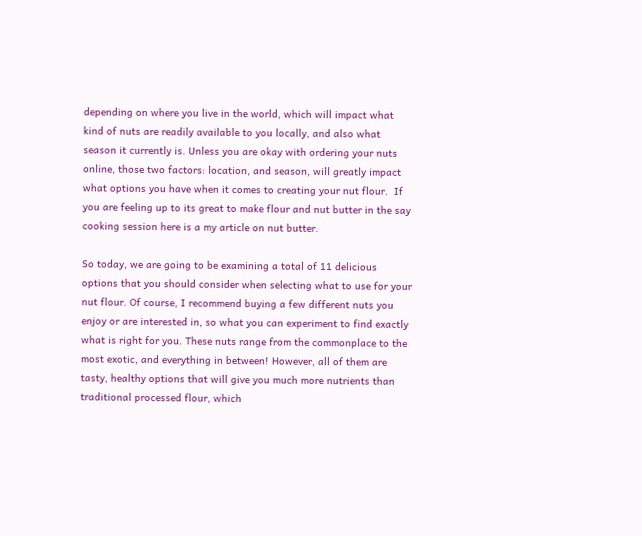depending on where you live in the world, which will impact what kind of nuts are readily available to you locally, and also what season it currently is. Unless you are okay with ordering your nuts online, those two factors: location, and season, will greatly impact what options you have when it comes to creating your nut flour.  If you are feeling up to its great to make flour and nut butter in the say cooking session here is a my article on nut butter.

So today, we are going to be examining a total of 11 delicious options that you should consider when selecting what to use for your nut flour. Of course, I recommend buying a few different nuts you enjoy or are interested in, so what you can experiment to find exactly what is right for you. These nuts range from the commonplace to the most exotic, and everything in between! However, all of them are tasty, healthy options that will give you much more nutrients than traditional processed flour, which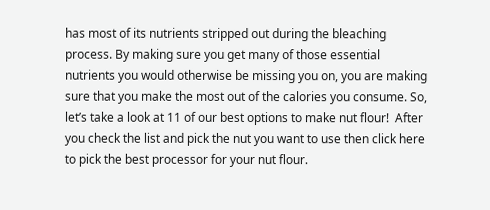has most of its nutrients stripped out during the bleaching process. By making sure you get many of those essential nutrients you would otherwise be missing you on, you are making sure that you make the most out of the calories you consume. So, let’s take a look at 11 of our best options to make nut flour!  After you check the list and pick the nut you want to use then click here to pick the best processor for your nut flour.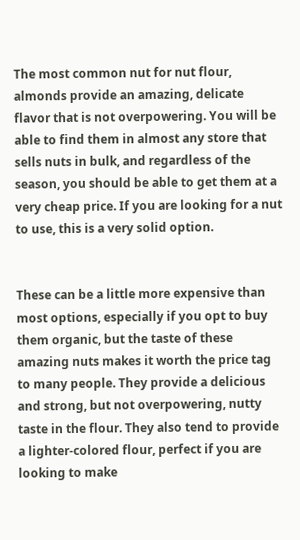The most common nut for nut flour, almonds provide an amazing, delicate flavor that is not overpowering. You will be able to find them in almost any store that sells nuts in bulk, and regardless of the season, you should be able to get them at a very cheap price. If you are looking for a nut to use, this is a very solid option.


These can be a little more expensive than most options, especially if you opt to buy them organic, but the taste of these amazing nuts makes it worth the price tag to many people. They provide a delicious and strong, but not overpowering, nutty taste in the flour. They also tend to provide a lighter-colored flour, perfect if you are looking to make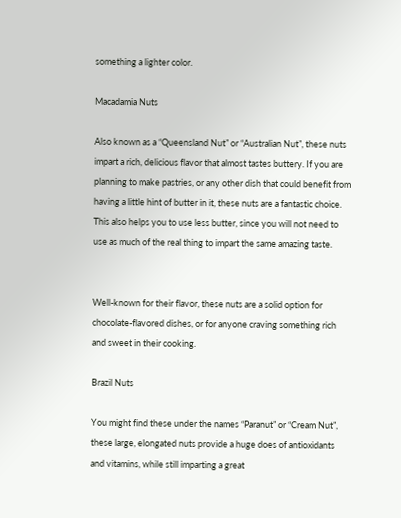something a lighter color.

Macadamia Nuts

Also known as a “Queensland Nut” or “Australian Nut”, these nuts impart a rich, delicious flavor that almost tastes buttery. If you are planning to make pastries, or any other dish that could benefit from having a little hint of butter in it, these nuts are a fantastic choice. This also helps you to use less butter, since you will not need to use as much of the real thing to impart the same amazing taste.


Well-known for their flavor, these nuts are a solid option for chocolate-flavored dishes, or for anyone craving something rich and sweet in their cooking.

Brazil Nuts

You might find these under the names “Paranut” or “Cream Nut”, these large, elongated nuts provide a huge does of antioxidants and vitamins, while still imparting a great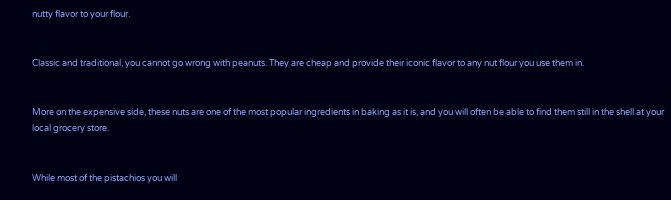nutty flavor to your flour.


Classic and traditional, you cannot go wrong with peanuts. They are cheap and provide their iconic flavor to any nut flour you use them in.


More on the expensive side, these nuts are one of the most popular ingredients in baking as it is, and you will often be able to find them still in the shell at your local grocery store.


While most of the pistachios you will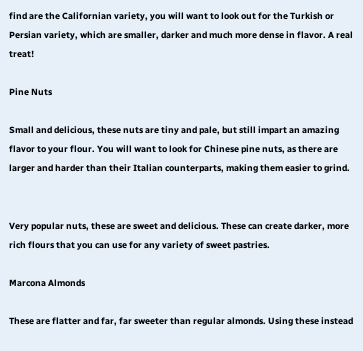find are the Californian variety, you will want to look out for the Turkish or Persian variety, which are smaller, darker and much more dense in flavor. A real treat!

Pine Nuts

Small and delicious, these nuts are tiny and pale, but still impart an amazing flavor to your flour. You will want to look for Chinese pine nuts, as there are larger and harder than their Italian counterparts, making them easier to grind.


Very popular nuts, these are sweet and delicious. These can create darker, more rich flours that you can use for any variety of sweet pastries.

Marcona Almonds

These are flatter and far, far sweeter than regular almonds. Using these instead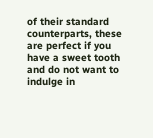of their standard counterparts, these are perfect if you have a sweet tooth and do not want to indulge in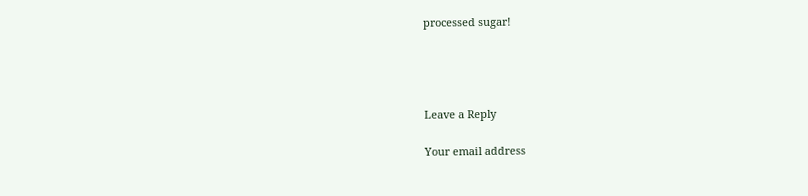processed sugar!




Leave a Reply

Your email address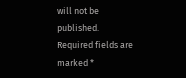will not be published. Required fields are marked *